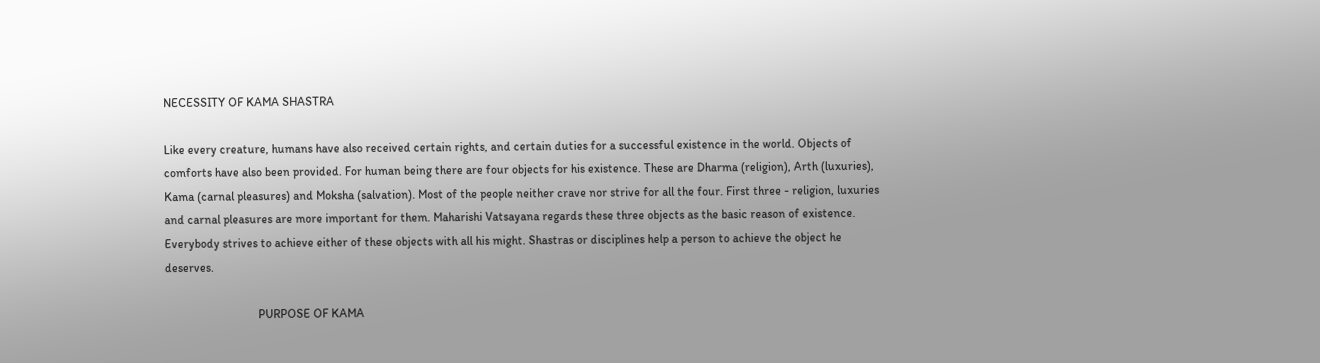NECESSITY OF KAMA SHASTRA

Like every creature, humans have also received certain rights, and certain duties for a successful existence in the world. Objects of comforts have also been provided. For human being there are four objects for his existence. These are Dharma (religion), Arth (luxuries), Kama (carnal pleasures) and Moksha (salvation). Most of the people neither crave nor strive for all the four. First three - religion, luxuries and carnal pleasures are more important for them. Maharishi Vatsayana regards these three objects as the basic reason of existence. Everybody strives to achieve either of these objects with all his might. Shastras or disciplines help a person to achieve the object he deserves.

                               PURPOSE OF KAMA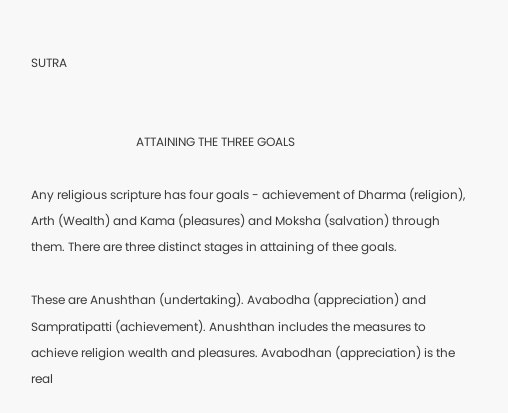SUTRA


                                   ATTAINING THE THREE GOALS

Any religious scripture has four goals - achievement of Dharma (religion), Arth (Wealth) and Kama (pleasures) and Moksha (salvation) through them. There are three distinct stages in attaining of thee goals.

These are Anushthan (undertaking). Avabodha (appreciation) and Sampratipatti (achievement). Anushthan includes the measures to achieve religion wealth and pleasures. Avabodhan (appreciation) is the real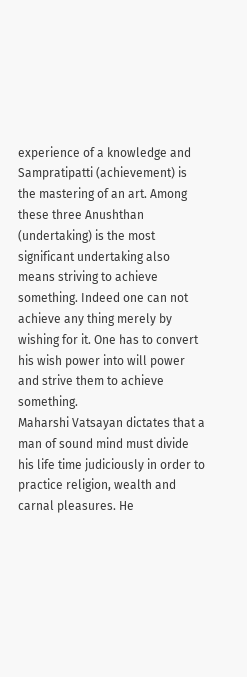experience of a knowledge and Sampratipatti (achievement) is the mastering of an art. Among these three Anushthan (undertaking) is the most significant undertaking also means striving to achieve something. Indeed one can not achieve any thing merely by wishing for it. One has to convert his wish power into will power and strive them to achieve something.
Maharshi Vatsayan dictates that a man of sound mind must divide his life time judiciously in order to practice religion, wealth and carnal pleasures. He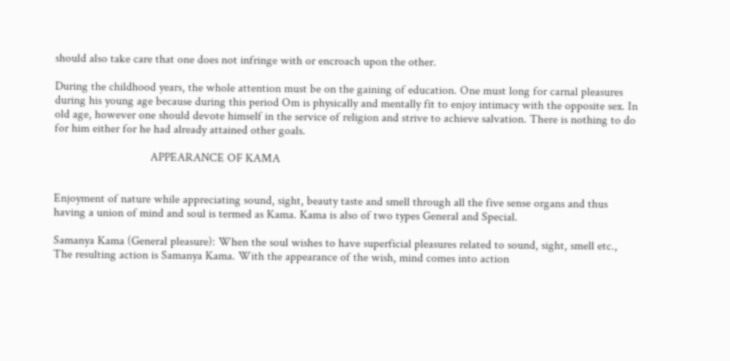should also take care that one does not infringe with or encroach upon the other.

During the childhood years, the whole attention must be on the gaining of education. One must long for carnal pleasures during his young age because during this period Om is physically and mentally fit to enjoy intimacy with the opposite sex. In old age, however one should devote himself in the service of religion and strive to achieve salvation. There is nothing to do for him either for he had already attained other goals.

                                APPEARANCE OF KAMA


Enjoyment of nature while appreciating sound, sight, beauty taste and smell through all the five sense organs and thus having a union of mind and soul is termed as Kama. Kama is also of two types General and Special.

Samanya Kama (General pleasure): When the soul wishes to have superficial pleasures related to sound, sight, smell etc., The resulting action is Samanya Kama. With the appearance of the wish, mind comes into action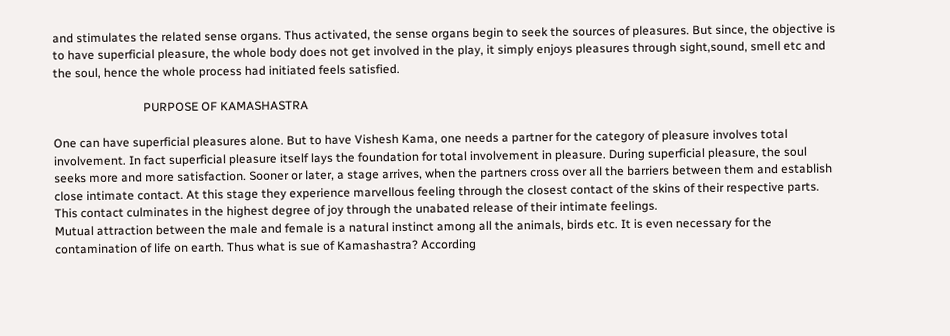and stimulates the related sense organs. Thus activated, the sense organs begin to seek the sources of pleasures. But since, the objective is to have superficial pleasure, the whole body does not get involved in the play, it simply enjoys pleasures through sight,sound, smell etc and the soul, hence the whole process had initiated feels satisfied.

                              PURPOSE OF KAMASHASTRA

One can have superficial pleasures alone. But to have Vishesh Kama, one needs a partner for the category of pleasure involves total involvement. In fact superficial pleasure itself lays the foundation for total involvement in pleasure. During superficial pleasure, the soul seeks more and more satisfaction. Sooner or later, a stage arrives, when the partners cross over all the barriers between them and establish close intimate contact. At this stage they experience marvellous feeling through the closest contact of the skins of their respective parts. This contact culminates in the highest degree of joy through the unabated release of their intimate feelings.
Mutual attraction between the male and female is a natural instinct among all the animals, birds etc. It is even necessary for the contamination of life on earth. Thus what is sue of Kamashastra? According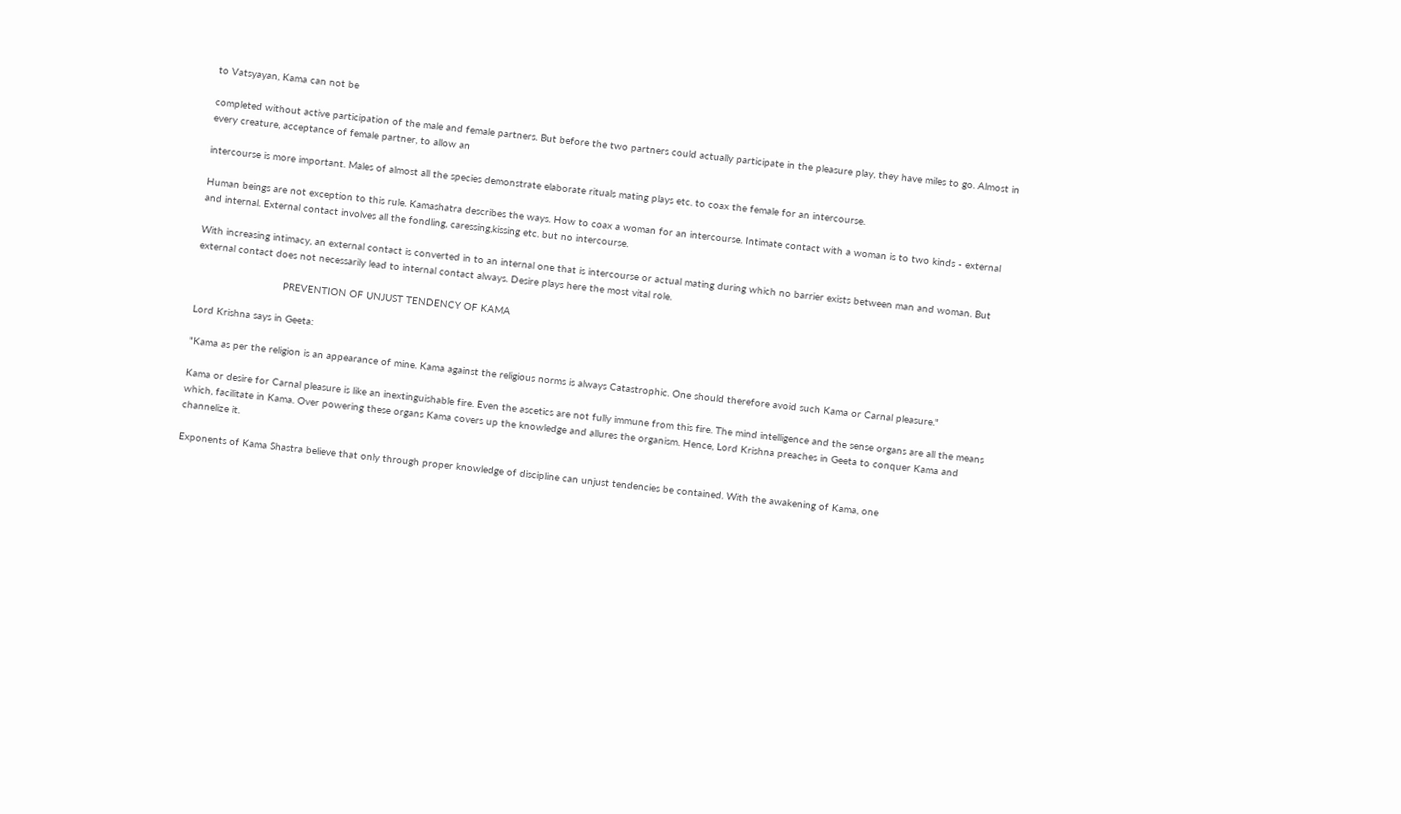to Vatsyayan, Kama can not be

completed without active participation of the male and female partners. But before the two partners could actually participate in the pleasure play, they have miles to go. Almost in every creature, acceptance of female partner, to allow an

intercourse is more important. Males of almost all the species demonstrate elaborate rituals mating plays etc. to coax the female for an intercourse.

Human beings are not exception to this rule. Kamashatra describes the ways. How to coax a woman for an intercourse. Intimate contact with a woman is to two kinds - external and internal. External contact involves all the fondling, caressing,kissing etc. but no intercourse.

With increasing intimacy, an external contact is converted in to an internal one that is intercourse or actual mating during which no barrier exists between man and woman. But external contact does not necessarily lead to internal contact always. Desire plays here the most vital role.

                             PREVENTION OF UNJUST TENDENCY OF KAMA

Lord Krishna says in Geeta:

"Kama as per the religion is an appearance of mine. Kama against the religious norms is always Catastrophic. One should therefore avoid such Kama or Carnal pleasure."

Kama or desire for Carnal pleasure is like an inextinguishable fire. Even the ascetics are not fully immune from this fire. The mind intelligence and the sense organs are all the means which, facilitate in Kama. Over powering these organs Kama covers up the knowledge and allures the organism. Hence, Lord Krishna preaches in Geeta to conquer Kama and channelize it.

Exponents of Kama Shastra believe that only through proper knowledge of discipline can unjust tendencies be contained. With the awakening of Kama, one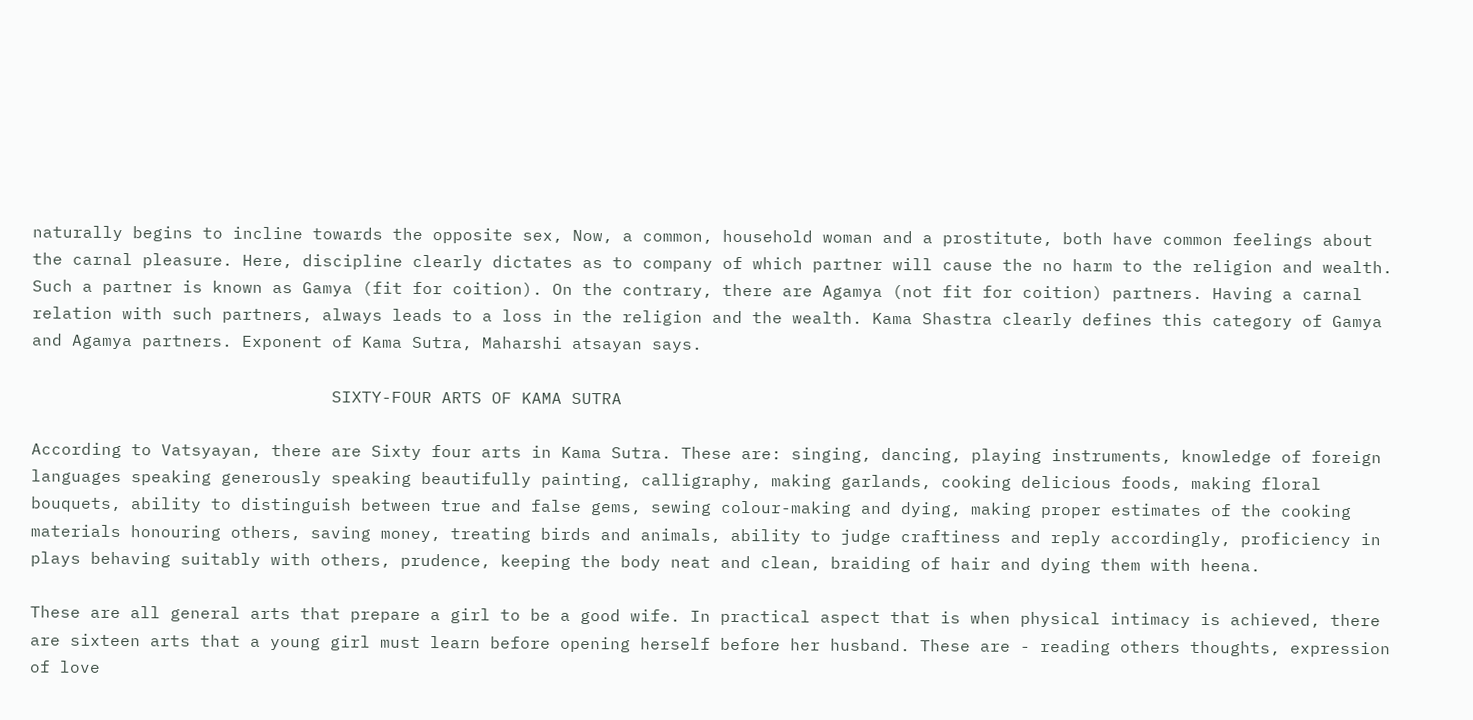naturally begins to incline towards the opposite sex, Now, a common, household woman and a prostitute, both have common feelings about the carnal pleasure. Here, discipline clearly dictates as to company of which partner will cause the no harm to the religion and wealth. Such a partner is known as Gamya (fit for coition). On the contrary, there are Agamya (not fit for coition) partners. Having a carnal relation with such partners, always leads to a loss in the religion and the wealth. Kama Shastra clearly defines this category of Gamya and Agamya partners. Exponent of Kama Sutra, Maharshi atsayan says.

                              SIXTY-FOUR ARTS OF KAMA SUTRA

According to Vatsyayan, there are Sixty four arts in Kama Sutra. These are: singing, dancing, playing instruments, knowledge of foreign languages speaking generously speaking beautifully painting, calligraphy, making garlands, cooking delicious foods, making floral bouquets, ability to distinguish between true and false gems, sewing colour-making and dying, making proper estimates of the cooking materials honouring others, saving money, treating birds and animals, ability to judge craftiness and reply accordingly, proficiency in plays behaving suitably with others, prudence, keeping the body neat and clean, braiding of hair and dying them with heena.

These are all general arts that prepare a girl to be a good wife. In practical aspect that is when physical intimacy is achieved, there are sixteen arts that a young girl must learn before opening herself before her husband. These are - reading others thoughts, expression of love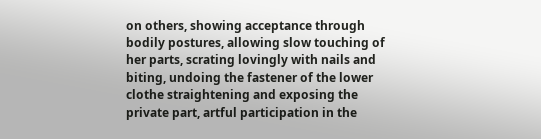on others, showing acceptance through bodily postures, allowing slow touching of her parts, scrating lovingly with nails and biting, undoing the fastener of the lower clothe straightening and exposing the private part, artful participation in the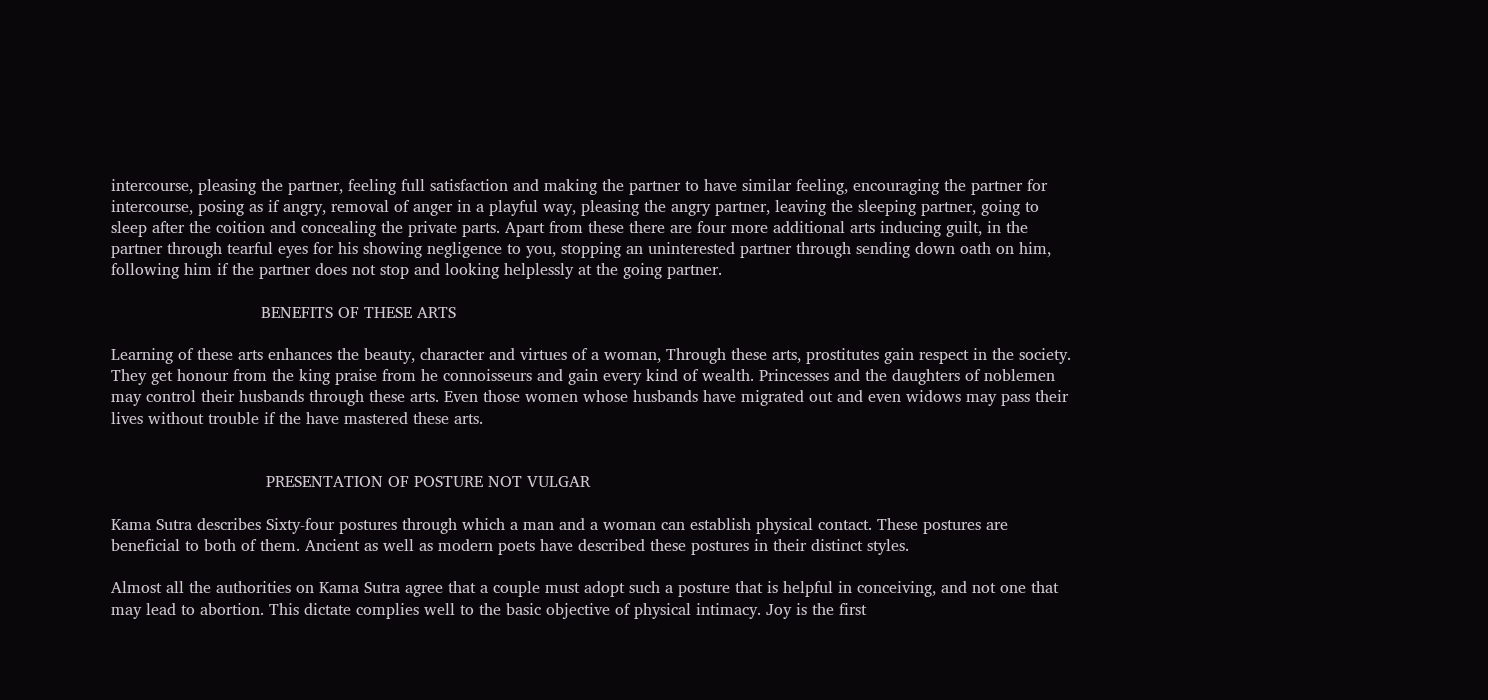intercourse, pleasing the partner, feeling full satisfaction and making the partner to have similar feeling, encouraging the partner for intercourse, posing as if angry, removal of anger in a playful way, pleasing the angry partner, leaving the sleeping partner, going to sleep after the coition and concealing the private parts. Apart from these there are four more additional arts inducing guilt, in the partner through tearful eyes for his showing negligence to you, stopping an uninterested partner through sending down oath on him, following him if the partner does not stop and looking helplessly at the going partner.

                              BENEFITS OF THESE ARTS

Learning of these arts enhances the beauty, character and virtues of a woman, Through these arts, prostitutes gain respect in the society. They get honour from the king praise from he connoisseurs and gain every kind of wealth. Princesses and the daughters of noblemen may control their husbands through these arts. Even those women whose husbands have migrated out and even widows may pass their lives without trouble if the have mastered these arts.


                               PRESENTATION OF POSTURE NOT VULGAR

Kama Sutra describes Sixty-four postures through which a man and a woman can establish physical contact. These postures are beneficial to both of them. Ancient as well as modern poets have described these postures in their distinct styles.

Almost all the authorities on Kama Sutra agree that a couple must adopt such a posture that is helpful in conceiving, and not one that may lead to abortion. This dictate complies well to the basic objective of physical intimacy. Joy is the first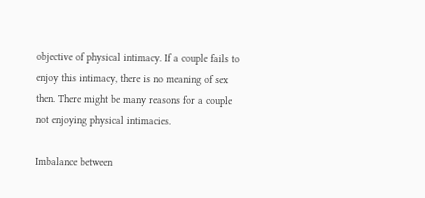objective of physical intimacy. If a couple fails to enjoy this intimacy, there is no meaning of sex then. There might be many reasons for a couple not enjoying physical intimacies.

Imbalance between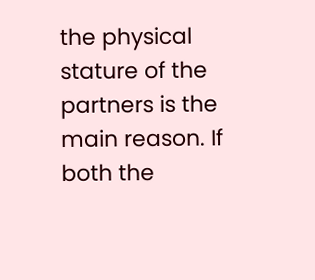the physical stature of the partners is the main reason. If both the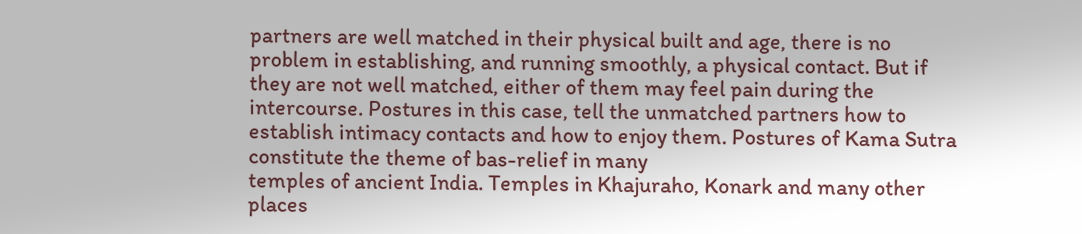partners are well matched in their physical built and age, there is no problem in establishing, and running smoothly, a physical contact. But if they are not well matched, either of them may feel pain during the intercourse. Postures in this case, tell the unmatched partners how to establish intimacy contacts and how to enjoy them. Postures of Kama Sutra constitute the theme of bas-relief in many
temples of ancient India. Temples in Khajuraho, Konark and many other places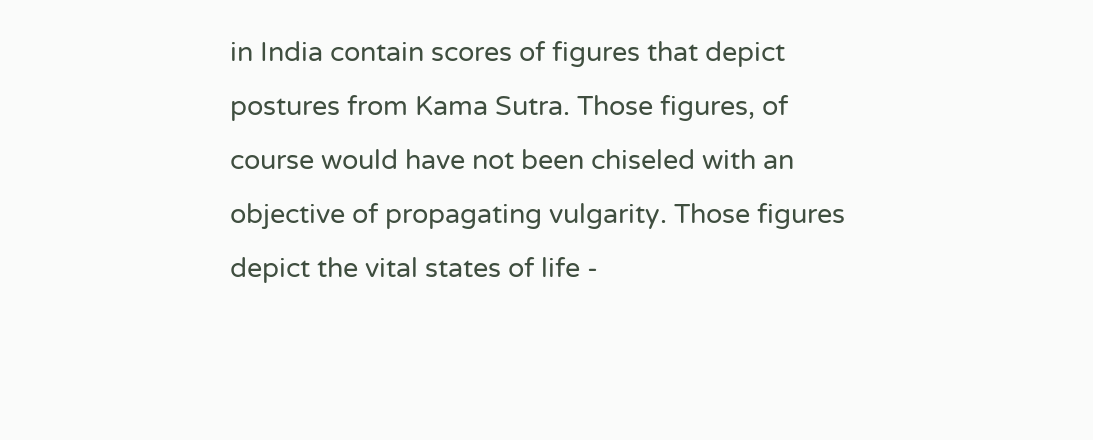in India contain scores of figures that depict postures from Kama Sutra. Those figures, of course would have not been chiseled with an objective of propagating vulgarity. Those figures depict the vital states of life -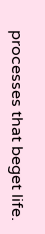processes that beget life.